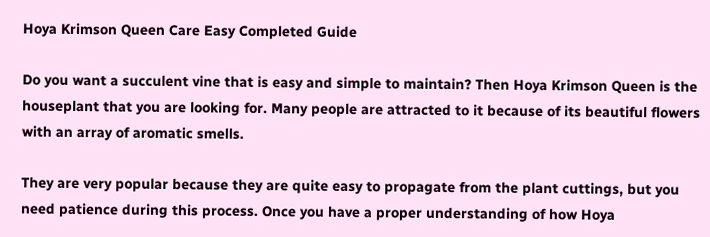Hoya Krimson Queen Care Easy Completed Guide

Do you want a succulent vine that is easy and simple to maintain? Then Hoya Krimson Queen is the houseplant that you are looking for. Many people are attracted to it because of its beautiful flowers with an array of aromatic smells.

They are very popular because they are quite easy to propagate from the plant cuttings, but you need patience during this process. Once you have a proper understanding of how Hoya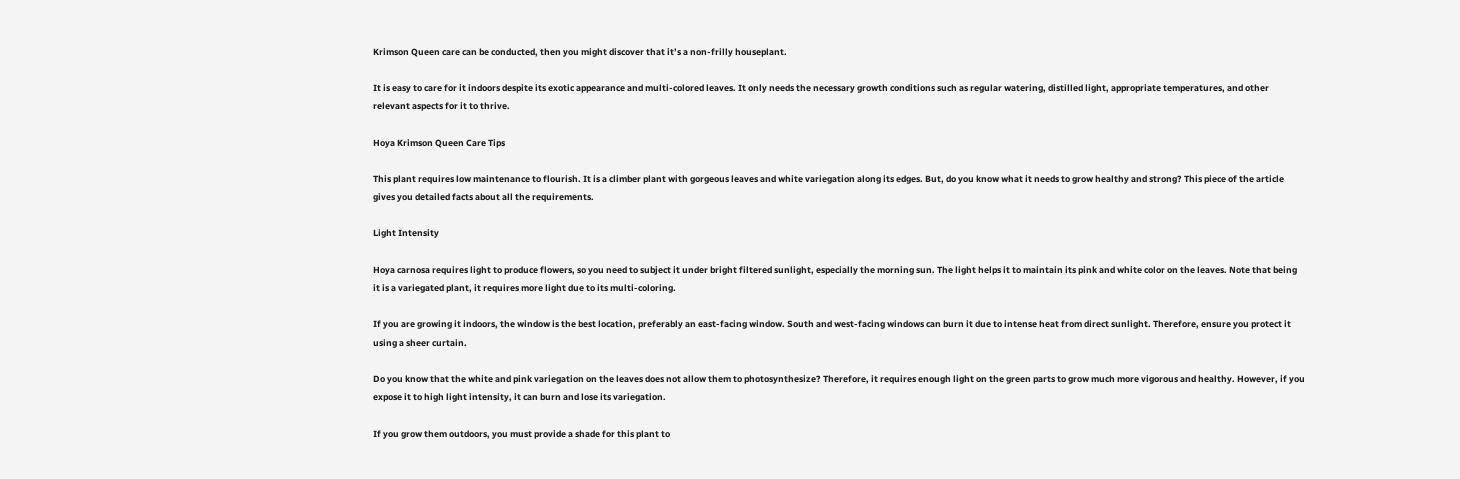Krimson Queen care can be conducted, then you might discover that it’s a non-frilly houseplant.

It is easy to care for it indoors despite its exotic appearance and multi-colored leaves. It only needs the necessary growth conditions such as regular watering, distilled light, appropriate temperatures, and other relevant aspects for it to thrive.

Hoya Krimson Queen Care Tips

This plant requires low maintenance to flourish. It is a climber plant with gorgeous leaves and white variegation along its edges. But, do you know what it needs to grow healthy and strong? This piece of the article gives you detailed facts about all the requirements.

Light Intensity

Hoya carnosa requires light to produce flowers, so you need to subject it under bright filtered sunlight, especially the morning sun. The light helps it to maintain its pink and white color on the leaves. Note that being it is a variegated plant, it requires more light due to its multi-coloring.

If you are growing it indoors, the window is the best location, preferably an east-facing window. South and west-facing windows can burn it due to intense heat from direct sunlight. Therefore, ensure you protect it using a sheer curtain.

Do you know that the white and pink variegation on the leaves does not allow them to photosynthesize? Therefore, it requires enough light on the green parts to grow much more vigorous and healthy. However, if you expose it to high light intensity, it can burn and lose its variegation.

If you grow them outdoors, you must provide a shade for this plant to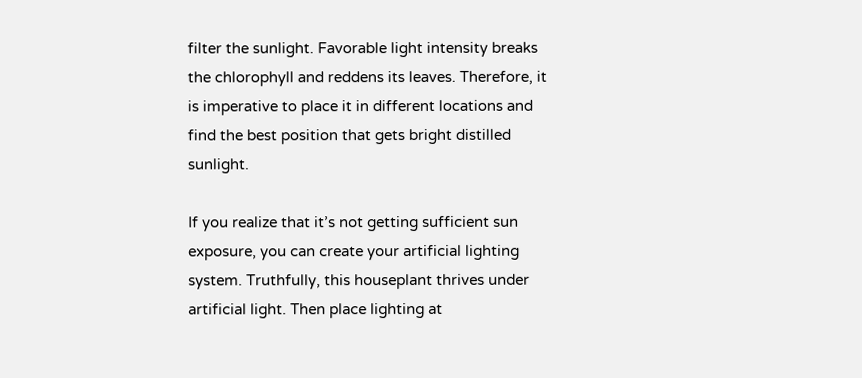filter the sunlight. Favorable light intensity breaks the chlorophyll and reddens its leaves. Therefore, it is imperative to place it in different locations and find the best position that gets bright distilled sunlight.

If you realize that it’s not getting sufficient sun exposure, you can create your artificial lighting system. Truthfully, this houseplant thrives under artificial light. Then place lighting at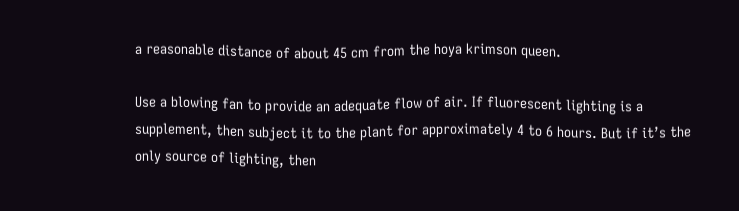a reasonable distance of about 45 cm from the hoya krimson queen.

Use a blowing fan to provide an adequate flow of air. If fluorescent lighting is a supplement, then subject it to the plant for approximately 4 to 6 hours. But if it’s the only source of lighting, then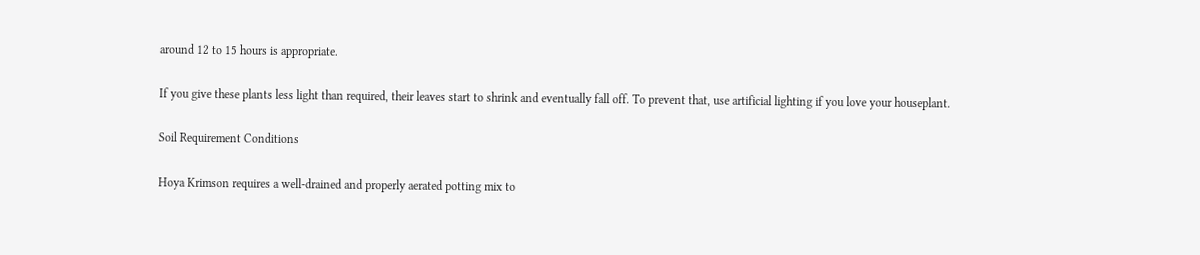around 12 to 15 hours is appropriate.

If you give these plants less light than required, their leaves start to shrink and eventually fall off. To prevent that, use artificial lighting if you love your houseplant.

Soil Requirement Conditions

Hoya Krimson requires a well-drained and properly aerated potting mix to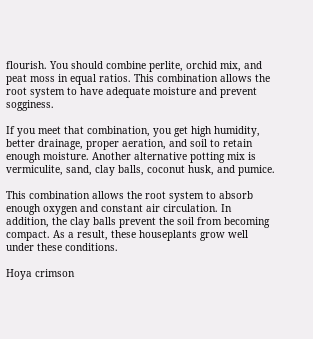flourish. You should combine perlite, orchid mix, and peat moss in equal ratios. This combination allows the root system to have adequate moisture and prevent sogginess.

If you meet that combination, you get high humidity, better drainage, proper aeration, and soil to retain enough moisture. Another alternative potting mix is vermiculite, sand, clay balls, coconut husk, and pumice.

This combination allows the root system to absorb enough oxygen and constant air circulation. In addition, the clay balls prevent the soil from becoming compact. As a result, these houseplants grow well under these conditions.

Hoya crimson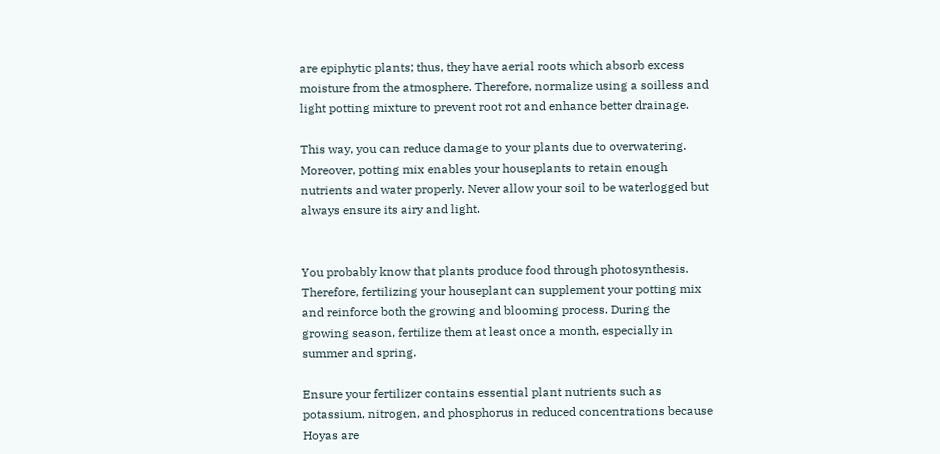are epiphytic plants; thus, they have aerial roots which absorb excess moisture from the atmosphere. Therefore, normalize using a soilless and light potting mixture to prevent root rot and enhance better drainage.

This way, you can reduce damage to your plants due to overwatering. Moreover, potting mix enables your houseplants to retain enough nutrients and water properly. Never allow your soil to be waterlogged but always ensure its airy and light.


You probably know that plants produce food through photosynthesis. Therefore, fertilizing your houseplant can supplement your potting mix and reinforce both the growing and blooming process. During the growing season, fertilize them at least once a month, especially in summer and spring.

Ensure your fertilizer contains essential plant nutrients such as potassium, nitrogen, and phosphorus in reduced concentrations because Hoyas are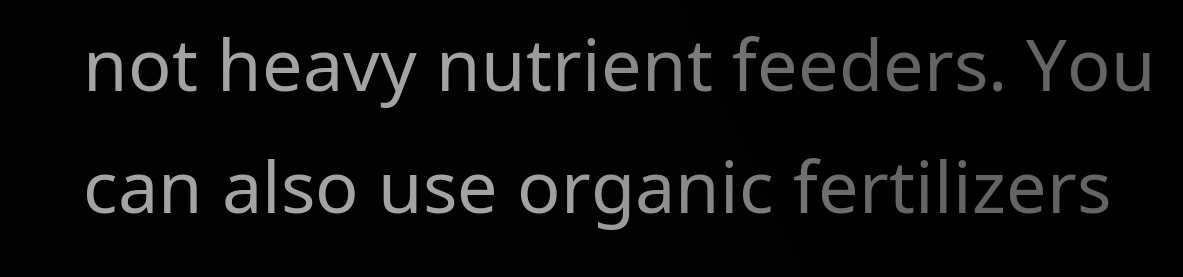not heavy nutrient feeders. You can also use organic fertilizers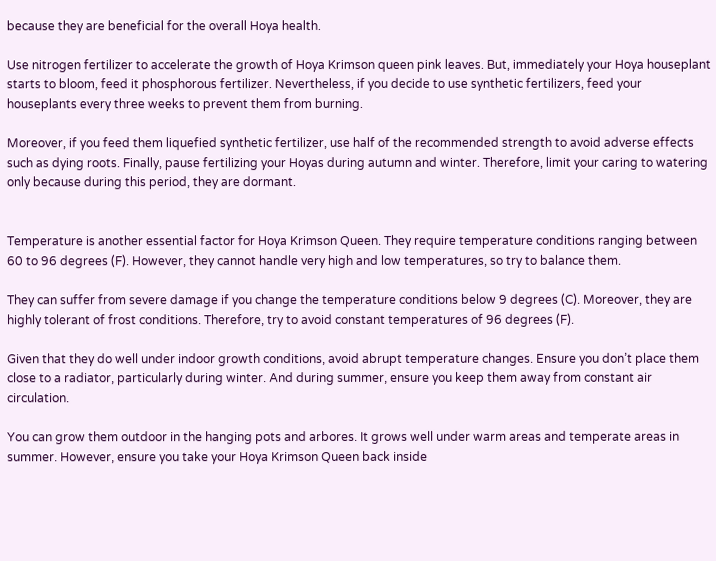because they are beneficial for the overall Hoya health.

Use nitrogen fertilizer to accelerate the growth of Hoya Krimson queen pink leaves. But, immediately your Hoya houseplant starts to bloom, feed it phosphorous fertilizer. Nevertheless, if you decide to use synthetic fertilizers, feed your houseplants every three weeks to prevent them from burning.

Moreover, if you feed them liquefied synthetic fertilizer, use half of the recommended strength to avoid adverse effects such as dying roots. Finally, pause fertilizing your Hoyas during autumn and winter. Therefore, limit your caring to watering only because during this period, they are dormant.


Temperature is another essential factor for Hoya Krimson Queen. They require temperature conditions ranging between 60 to 96 degrees (F). However, they cannot handle very high and low temperatures, so try to balance them.

They can suffer from severe damage if you change the temperature conditions below 9 degrees (C). Moreover, they are highly tolerant of frost conditions. Therefore, try to avoid constant temperatures of 96 degrees (F).

Given that they do well under indoor growth conditions, avoid abrupt temperature changes. Ensure you don’t place them close to a radiator, particularly during winter. And during summer, ensure you keep them away from constant air circulation.

You can grow them outdoor in the hanging pots and arbores. It grows well under warm areas and temperate areas in summer. However, ensure you take your Hoya Krimson Queen back inside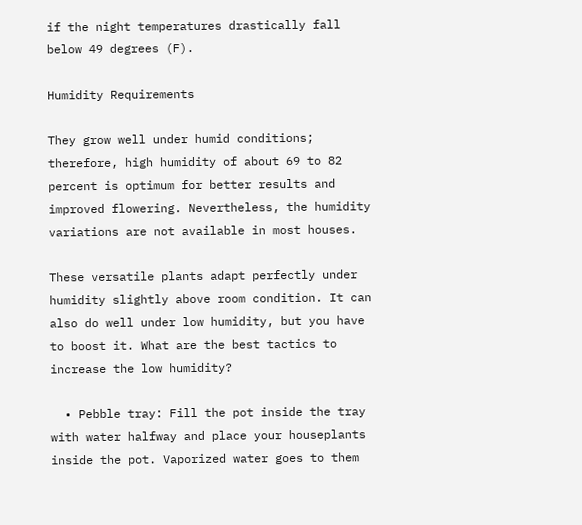if the night temperatures drastically fall below 49 degrees (F).

Humidity Requirements

They grow well under humid conditions; therefore, high humidity of about 69 to 82 percent is optimum for better results and improved flowering. Nevertheless, the humidity variations are not available in most houses.

These versatile plants adapt perfectly under humidity slightly above room condition. It can also do well under low humidity, but you have to boost it. What are the best tactics to increase the low humidity?

  • Pebble tray: Fill the pot inside the tray with water halfway and place your houseplants inside the pot. Vaporized water goes to them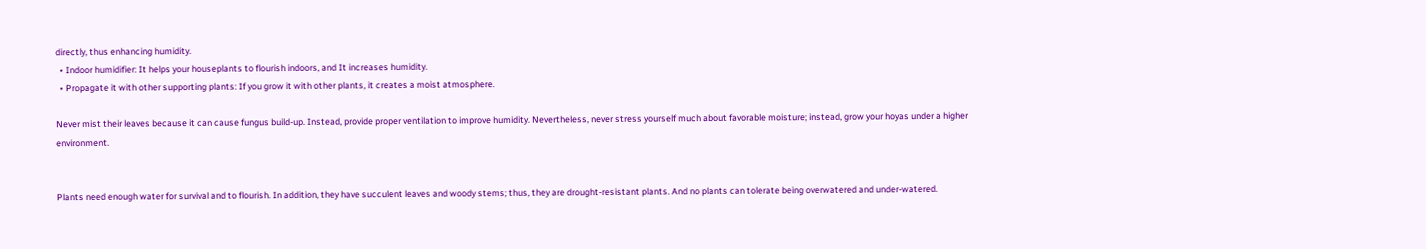directly, thus enhancing humidity.
  • Indoor humidifier: It helps your houseplants to flourish indoors, and It increases humidity.
  • Propagate it with other supporting plants: If you grow it with other plants, it creates a moist atmosphere.

Never mist their leaves because it can cause fungus build-up. Instead, provide proper ventilation to improve humidity. Nevertheless, never stress yourself much about favorable moisture; instead, grow your hoyas under a higher environment.


Plants need enough water for survival and to flourish. In addition, they have succulent leaves and woody stems; thus, they are drought-resistant plants. And no plants can tolerate being overwatered and under-watered.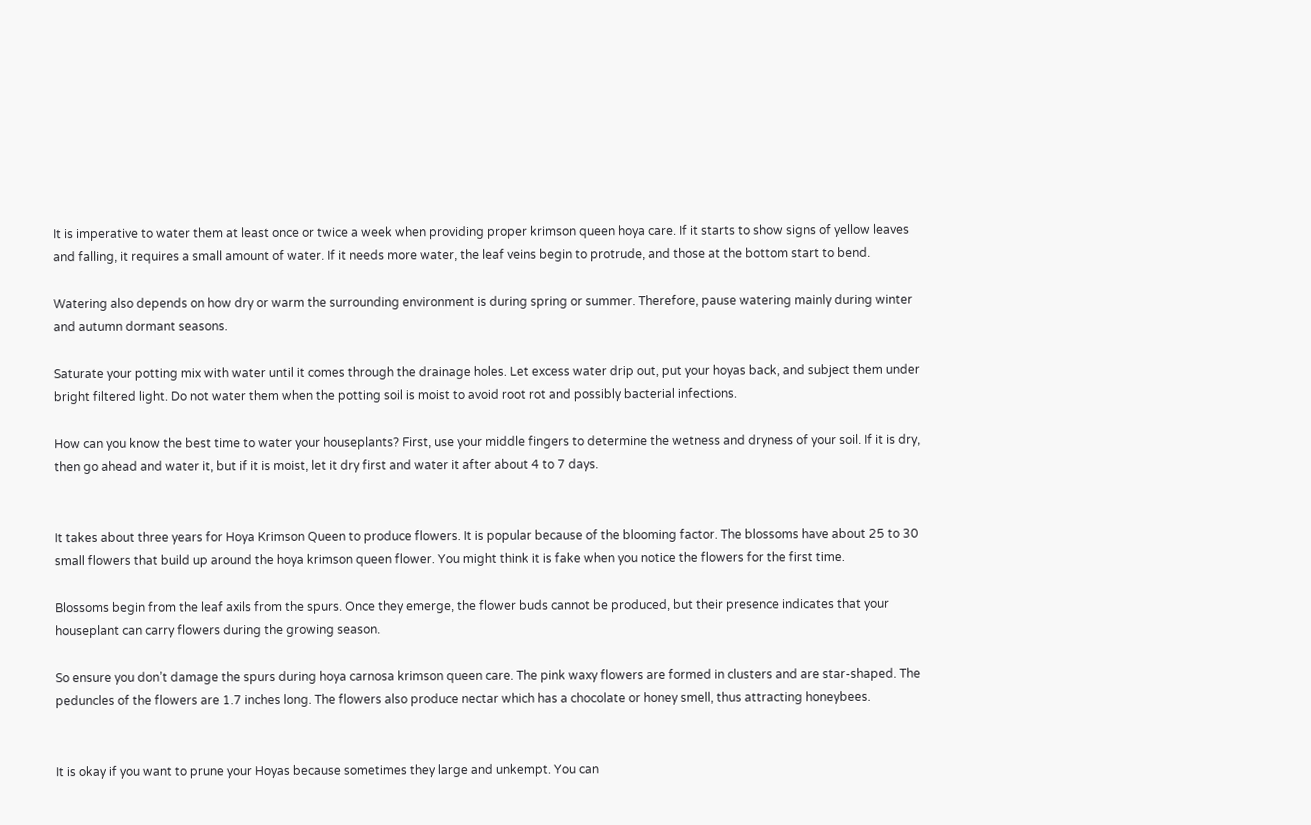It is imperative to water them at least once or twice a week when providing proper krimson queen hoya care. If it starts to show signs of yellow leaves and falling, it requires a small amount of water. If it needs more water, the leaf veins begin to protrude, and those at the bottom start to bend.

Watering also depends on how dry or warm the surrounding environment is during spring or summer. Therefore, pause watering mainly during winter and autumn dormant seasons.

Saturate your potting mix with water until it comes through the drainage holes. Let excess water drip out, put your hoyas back, and subject them under bright filtered light. Do not water them when the potting soil is moist to avoid root rot and possibly bacterial infections.

How can you know the best time to water your houseplants? First, use your middle fingers to determine the wetness and dryness of your soil. If it is dry, then go ahead and water it, but if it is moist, let it dry first and water it after about 4 to 7 days.


It takes about three years for Hoya Krimson Queen to produce flowers. It is popular because of the blooming factor. The blossoms have about 25 to 30 small flowers that build up around the hoya krimson queen flower. You might think it is fake when you notice the flowers for the first time.

Blossoms begin from the leaf axils from the spurs. Once they emerge, the flower buds cannot be produced, but their presence indicates that your houseplant can carry flowers during the growing season.

So ensure you don’t damage the spurs during hoya carnosa krimson queen care. The pink waxy flowers are formed in clusters and are star-shaped. The peduncles of the flowers are 1.7 inches long. The flowers also produce nectar which has a chocolate or honey smell, thus attracting honeybees.


It is okay if you want to prune your Hoyas because sometimes they large and unkempt. You can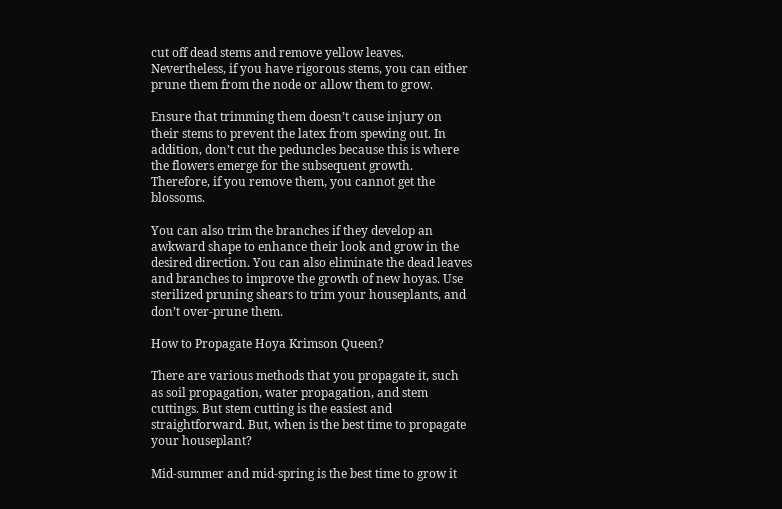cut off dead stems and remove yellow leaves. Nevertheless, if you have rigorous stems, you can either prune them from the node or allow them to grow.

Ensure that trimming them doesn’t cause injury on their stems to prevent the latex from spewing out. In addition, don’t cut the peduncles because this is where the flowers emerge for the subsequent growth. Therefore, if you remove them, you cannot get the blossoms.

You can also trim the branches if they develop an awkward shape to enhance their look and grow in the desired direction. You can also eliminate the dead leaves and branches to improve the growth of new hoyas. Use sterilized pruning shears to trim your houseplants, and don’t over-prune them.

How to Propagate Hoya Krimson Queen?

There are various methods that you propagate it, such as soil propagation, water propagation, and stem cuttings. But stem cutting is the easiest and straightforward. But, when is the best time to propagate your houseplant?

Mid-summer and mid-spring is the best time to grow it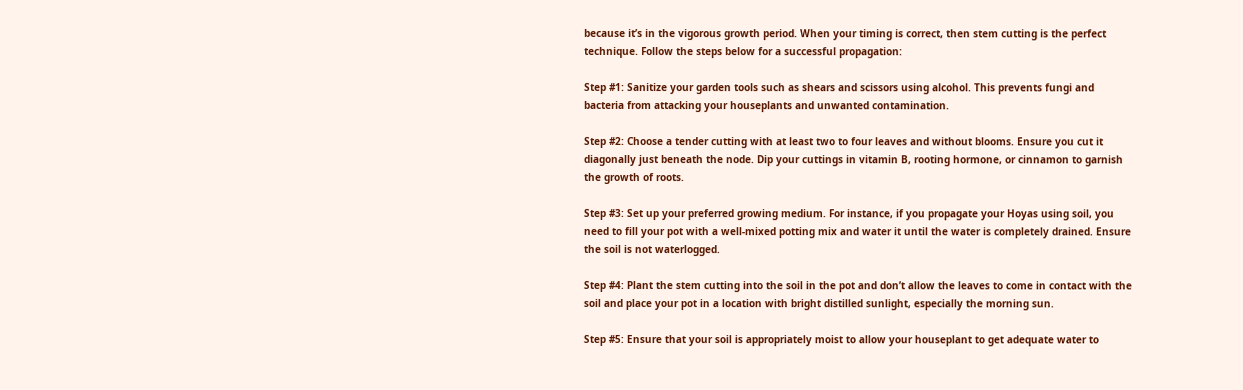because it’s in the vigorous growth period. When your timing is correct, then stem cutting is the perfect technique. Follow the steps below for a successful propagation:

Step #1: Sanitize your garden tools such as shears and scissors using alcohol. This prevents fungi and bacteria from attacking your houseplants and unwanted contamination.

Step #2: Choose a tender cutting with at least two to four leaves and without blooms. Ensure you cut it diagonally just beneath the node. Dip your cuttings in vitamin B, rooting hormone, or cinnamon to garnish the growth of roots.

Step #3: Set up your preferred growing medium. For instance, if you propagate your Hoyas using soil, you need to fill your pot with a well-mixed potting mix and water it until the water is completely drained. Ensure the soil is not waterlogged.

Step #4: Plant the stem cutting into the soil in the pot and don’t allow the leaves to come in contact with the soil and place your pot in a location with bright distilled sunlight, especially the morning sun.

Step #5: Ensure that your soil is appropriately moist to allow your houseplant to get adequate water to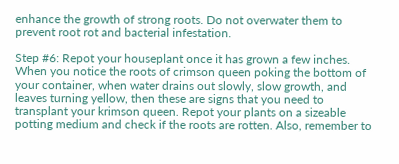enhance the growth of strong roots. Do not overwater them to prevent root rot and bacterial infestation.

Step #6: Repot your houseplant once it has grown a few inches. When you notice the roots of crimson queen poking the bottom of your container, when water drains out slowly, slow growth, and leaves turning yellow, then these are signs that you need to transplant your krimson queen. Repot your plants on a sizeable potting medium and check if the roots are rotten. Also, remember to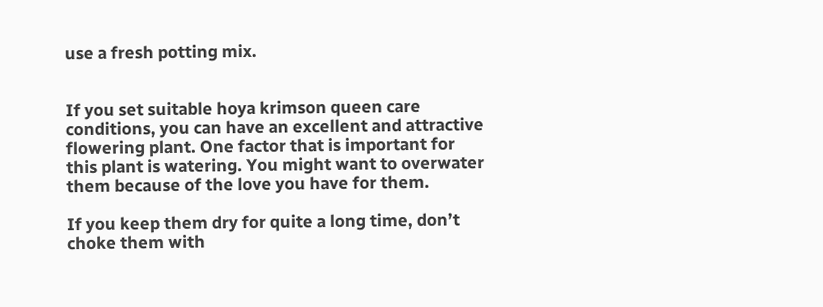use a fresh potting mix.


If you set suitable hoya krimson queen care conditions, you can have an excellent and attractive flowering plant. One factor that is important for this plant is watering. You might want to overwater them because of the love you have for them.

If you keep them dry for quite a long time, don’t choke them with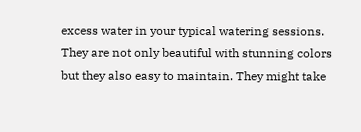excess water in your typical watering sessions. They are not only beautiful with stunning colors but they also easy to maintain. They might take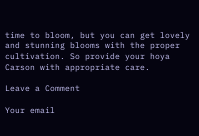time to bloom, but you can get lovely and stunning blooms with the proper cultivation. So provide your hoya Carson with appropriate care.

Leave a Comment

Your email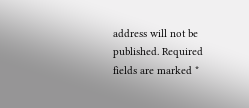address will not be published. Required fields are marked *